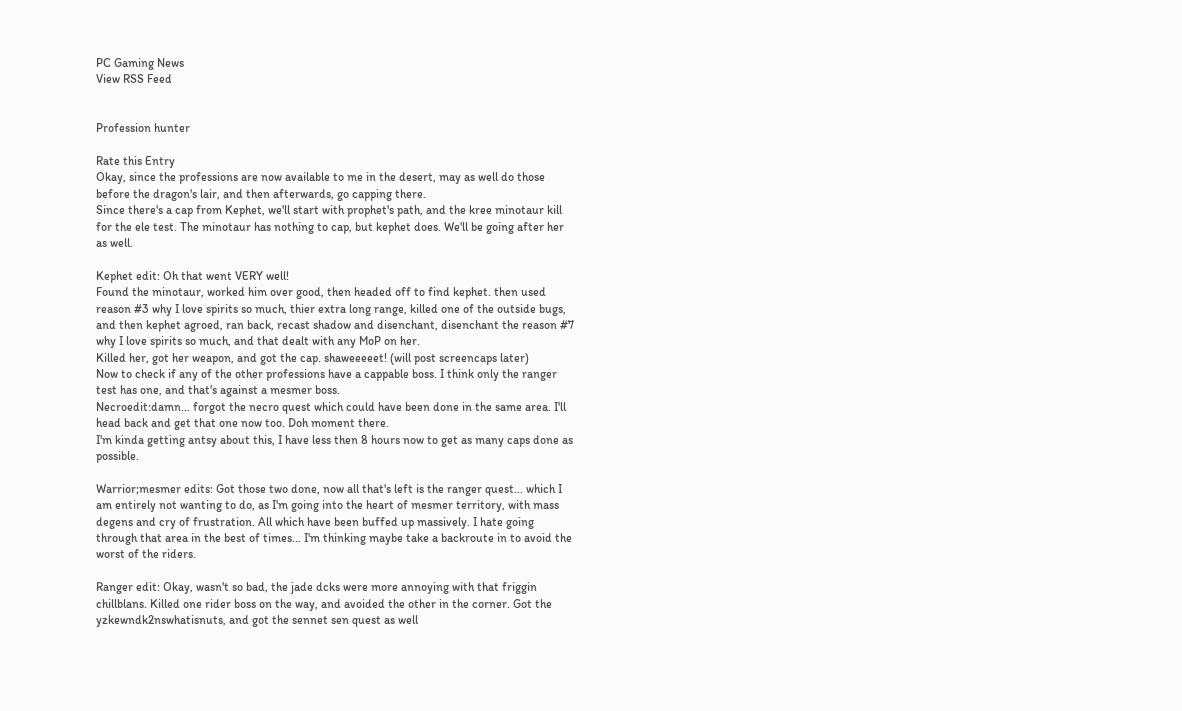PC Gaming News
View RSS Feed


Profession hunter

Rate this Entry
Okay, since the professions are now available to me in the desert, may as well do those before the dragon's lair, and then afterwards, go capping there.
Since there's a cap from Kephet, we'll start with prophet's path, and the kree minotaur kill for the ele test. The minotaur has nothing to cap, but kephet does. We'll be going after her as well.

Kephet edit: Oh that went VERY well!
Found the minotaur, worked him over good, then headed off to find kephet. then used reason #3 why I love spirits so much, thier extra long range, killed one of the outside bugs, and then kephet agroed, ran back, recast shadow and disenchant, disenchant the reason #7 why I love spirits so much, and that dealt with any MoP on her.
Killed her, got her weapon, and got the cap. shaweeeeet! (will post screencaps later)
Now to check if any of the other professions have a cappable boss. I think only the ranger test has one, and that's against a mesmer boss.
Necroedit:damn... forgot the necro quest which could have been done in the same area. I'll head back and get that one now too. Doh moment there.
I'm kinda getting antsy about this, I have less then 8 hours now to get as many caps done as possible.

Warrior;mesmer edits: Got those two done, now all that's left is the ranger quest... which I am entirely not wanting to do, as I'm going into the heart of mesmer territory, with mass degens and cry of frustration. All which have been buffed up massively. I hate going through that area in the best of times... I'm thinking maybe take a backroute in to avoid the worst of the riders.

Ranger edit: Okay, wasn't so bad, the jade dcks were more annoying with that friggin chillblans. Killed one rider boss on the way, and avoided the other in the corner. Got the yzkewndk2nswhatisnuts, and got the sennet sen quest as well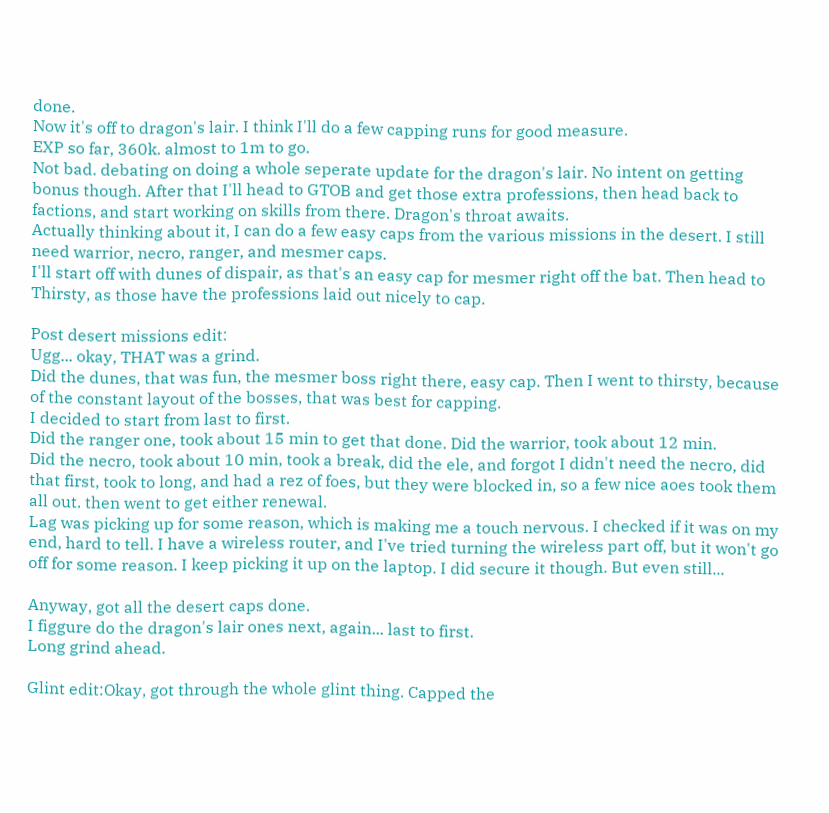done.
Now it's off to dragon's lair. I think I'll do a few capping runs for good measure.
EXP so far, 360k. almost to 1m to go.
Not bad. debating on doing a whole seperate update for the dragon's lair. No intent on getting bonus though. After that I'll head to GTOB and get those extra professions, then head back to factions, and start working on skills from there. Dragon's throat awaits.
Actually thinking about it, I can do a few easy caps from the various missions in the desert. I still need warrior, necro, ranger, and mesmer caps.
I'll start off with dunes of dispair, as that's an easy cap for mesmer right off the bat. Then head to Thirsty, as those have the professions laid out nicely to cap.

Post desert missions edit:
Ugg... okay, THAT was a grind.
Did the dunes, that was fun, the mesmer boss right there, easy cap. Then I went to thirsty, because of the constant layout of the bosses, that was best for capping.
I decided to start from last to first.
Did the ranger one, took about 15 min to get that done. Did the warrior, took about 12 min.
Did the necro, took about 10 min, took a break, did the ele, and forgot I didn't need the necro, did that first, took to long, and had a rez of foes, but they were blocked in, so a few nice aoes took them all out. then went to get either renewal.
Lag was picking up for some reason, which is making me a touch nervous. I checked if it was on my end, hard to tell. I have a wireless router, and I've tried turning the wireless part off, but it won't go off for some reason. I keep picking it up on the laptop. I did secure it though. But even still...

Anyway, got all the desert caps done.
I figgure do the dragon's lair ones next, again... last to first.
Long grind ahead.

Glint edit:Okay, got through the whole glint thing. Capped the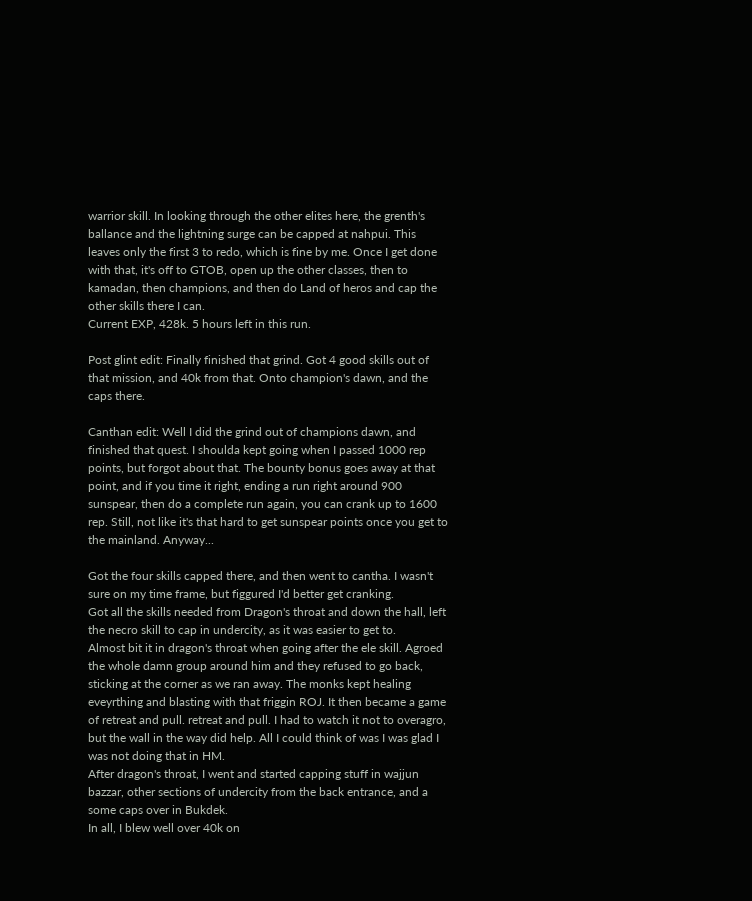warrior skill. In looking through the other elites here, the grenth's ballance and the lightning surge can be capped at nahpui. This leaves only the first 3 to redo, which is fine by me. Once I get done with that, it's off to GTOB, open up the other classes, then to kamadan, then champions, and then do Land of heros and cap the other skills there I can.
Current EXP, 428k. 5 hours left in this run.

Post glint edit: Finally finished that grind. Got 4 good skills out of that mission, and 40k from that. Onto champion's dawn, and the caps there.

Canthan edit: Well I did the grind out of champions dawn, and finished that quest. I shoulda kept going when I passed 1000 rep points, but forgot about that. The bounty bonus goes away at that point, and if you time it right, ending a run right around 900 sunspear, then do a complete run again, you can crank up to 1600 rep. Still, not like it's that hard to get sunspear points once you get to the mainland. Anyway...

Got the four skills capped there, and then went to cantha. I wasn't sure on my time frame, but figgured I'd better get cranking.
Got all the skills needed from Dragon's throat and down the hall, left the necro skill to cap in undercity, as it was easier to get to.
Almost bit it in dragon's throat when going after the ele skill. Agroed the whole damn group around him and they refused to go back, sticking at the corner as we ran away. The monks kept healing eveyrthing and blasting with that friggin ROJ. It then became a game of retreat and pull. retreat and pull. I had to watch it not to overagro, but the wall in the way did help. All I could think of was I was glad I was not doing that in HM.
After dragon's throat, I went and started capping stuff in wajjun bazzar, other sections of undercity from the back entrance, and a some caps over in Bukdek.
In all, I blew well over 40k on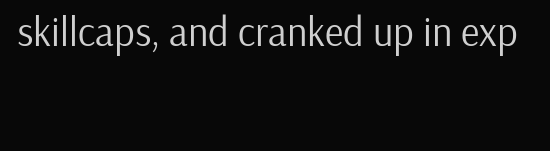skillcaps, and cranked up in exp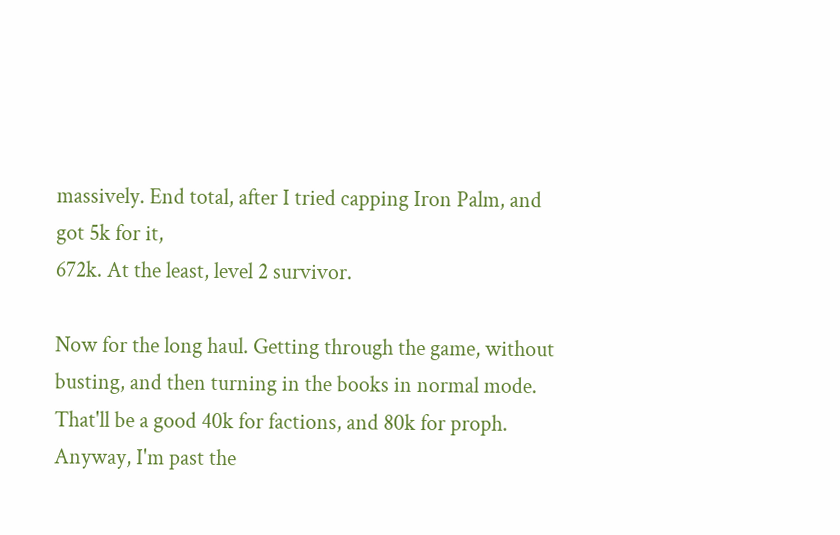massively. End total, after I tried capping Iron Palm, and got 5k for it,
672k. At the least, level 2 survivor.

Now for the long haul. Getting through the game, without busting, and then turning in the books in normal mode. That'll be a good 40k for factions, and 80k for proph. Anyway, I'm past the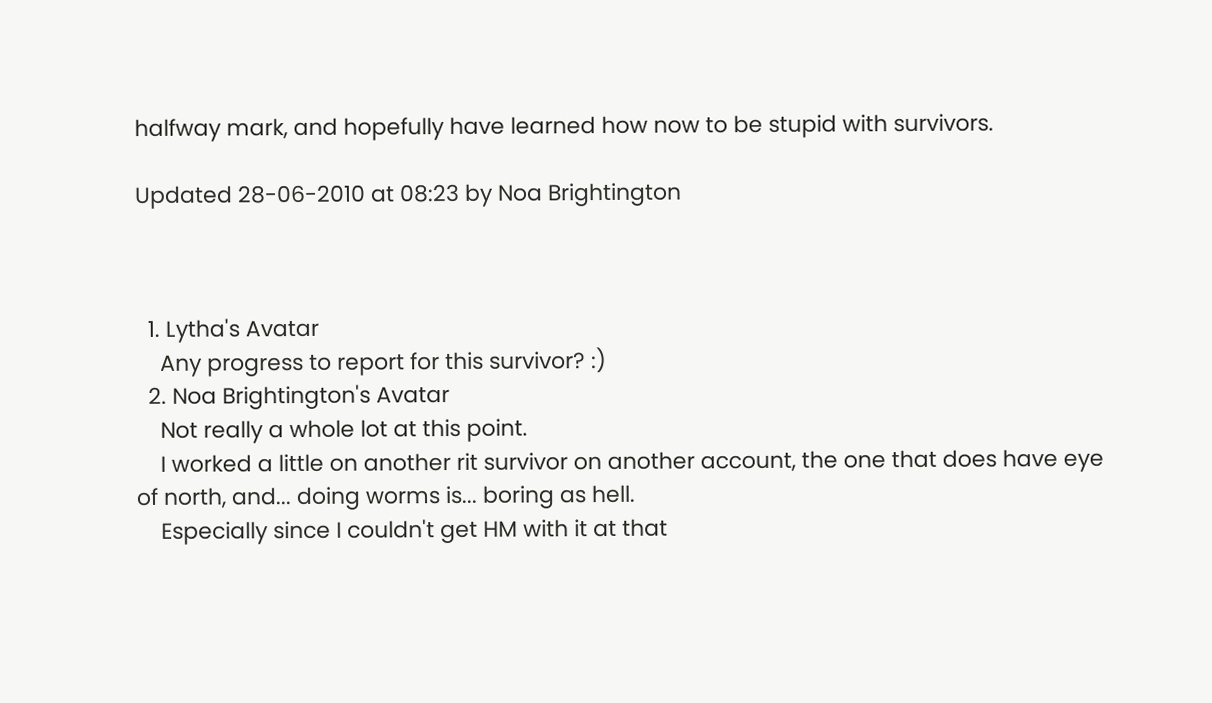halfway mark, and hopefully have learned how now to be stupid with survivors.

Updated 28-06-2010 at 08:23 by Noa Brightington



  1. Lytha's Avatar
    Any progress to report for this survivor? :)
  2. Noa Brightington's Avatar
    Not really a whole lot at this point.
    I worked a little on another rit survivor on another account, the one that does have eye of north, and... doing worms is... boring as hell.
    Especially since I couldn't get HM with it at that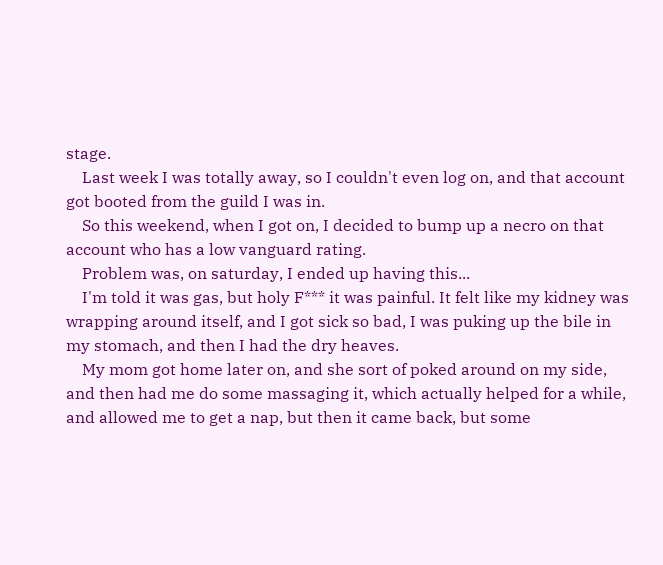stage.
    Last week I was totally away, so I couldn't even log on, and that account got booted from the guild I was in.
    So this weekend, when I got on, I decided to bump up a necro on that account who has a low vanguard rating.
    Problem was, on saturday, I ended up having this...
    I'm told it was gas, but holy F*** it was painful. It felt like my kidney was wrapping around itself, and I got sick so bad, I was puking up the bile in my stomach, and then I had the dry heaves.
    My mom got home later on, and she sort of poked around on my side, and then had me do some massaging it, which actually helped for a while, and allowed me to get a nap, but then it came back, but some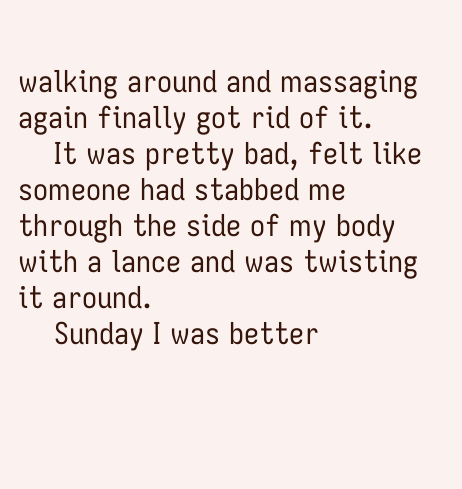walking around and massaging again finally got rid of it.
    It was pretty bad, felt like someone had stabbed me through the side of my body with a lance and was twisting it around.
    Sunday I was better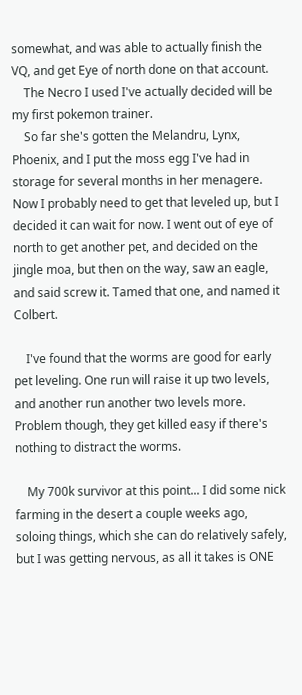somewhat, and was able to actually finish the VQ, and get Eye of north done on that account.
    The Necro I used I've actually decided will be my first pokemon trainer.
    So far she's gotten the Melandru, Lynx, Phoenix, and I put the moss egg I've had in storage for several months in her menagere. Now I probably need to get that leveled up, but I decided it can wait for now. I went out of eye of north to get another pet, and decided on the jingle moa, but then on the way, saw an eagle, and said screw it. Tamed that one, and named it Colbert.

    I've found that the worms are good for early pet leveling. One run will raise it up two levels, and another run another two levels more. Problem though, they get killed easy if there's nothing to distract the worms.

    My 700k survivor at this point... I did some nick farming in the desert a couple weeks ago, soloing things, which she can do relatively safely, but I was getting nervous, as all it takes is ONE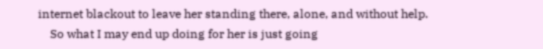internet blackout to leave her standing there, alone, and without help.
    So what I may end up doing for her is just going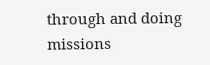through and doing missions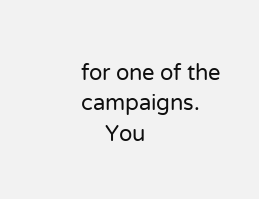for one of the campaigns.
    You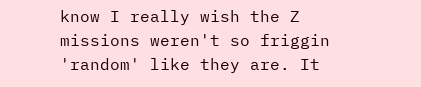know I really wish the Z missions weren't so friggin 'random' like they are. It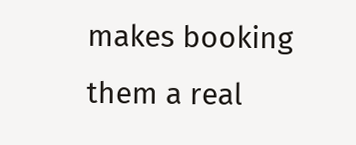makes booking them a real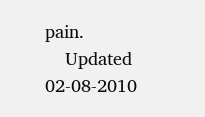pain.
    Updated 02-08-2010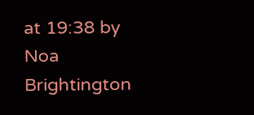at 19:38 by Noa Brightington